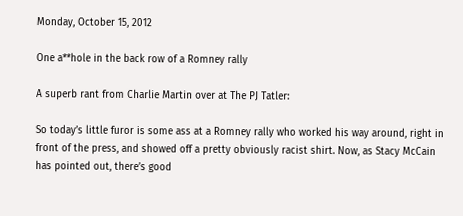Monday, October 15, 2012

One a**hole in the back row of a Romney rally

A superb rant from Charlie Martin over at The PJ Tatler:

So today’s little furor is some ass at a Romney rally who worked his way around, right in front of the press, and showed off a pretty obviously racist shirt. Now, as Stacy McCain has pointed out, there’s good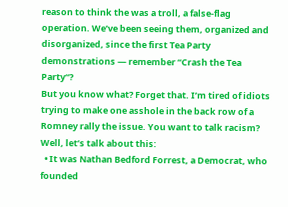reason to think the was a troll, a false-flag operation. We’ve been seeing them, organized and disorganized, since the first Tea Party demonstrations — remember “Crash the Tea Party“?
But you know what? Forget that. I’m tired of idiots trying to make one asshole in the back row of a Romney rally the issue. You want to talk racism? Well, let’s talk about this:
  • It was Nathan Bedford Forrest, a Democrat, who founded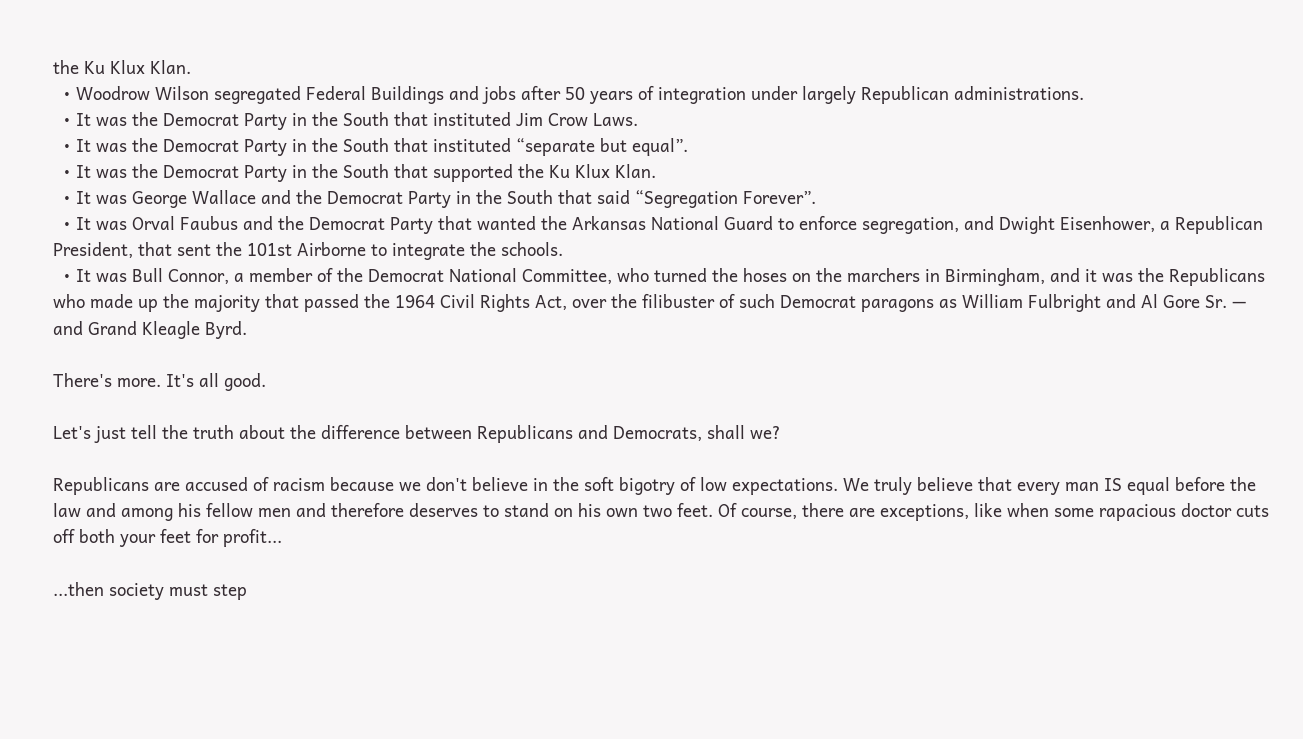the Ku Klux Klan.
  • Woodrow Wilson segregated Federal Buildings and jobs after 50 years of integration under largely Republican administrations.
  • It was the Democrat Party in the South that instituted Jim Crow Laws.
  • It was the Democrat Party in the South that instituted “separate but equal”.
  • It was the Democrat Party in the South that supported the Ku Klux Klan.
  • It was George Wallace and the Democrat Party in the South that said “Segregation Forever”.
  • It was Orval Faubus and the Democrat Party that wanted the Arkansas National Guard to enforce segregation, and Dwight Eisenhower, a Republican President, that sent the 101st Airborne to integrate the schools.
  • It was Bull Connor, a member of the Democrat National Committee, who turned the hoses on the marchers in Birmingham, and it was the Republicans who made up the majority that passed the 1964 Civil Rights Act, over the filibuster of such Democrat paragons as William Fulbright and Al Gore Sr. — and Grand Kleagle Byrd.

There's more. It's all good.

Let's just tell the truth about the difference between Republicans and Democrats, shall we?

Republicans are accused of racism because we don't believe in the soft bigotry of low expectations. We truly believe that every man IS equal before the law and among his fellow men and therefore deserves to stand on his own two feet. Of course, there are exceptions, like when some rapacious doctor cuts off both your feet for profit...

...then society must step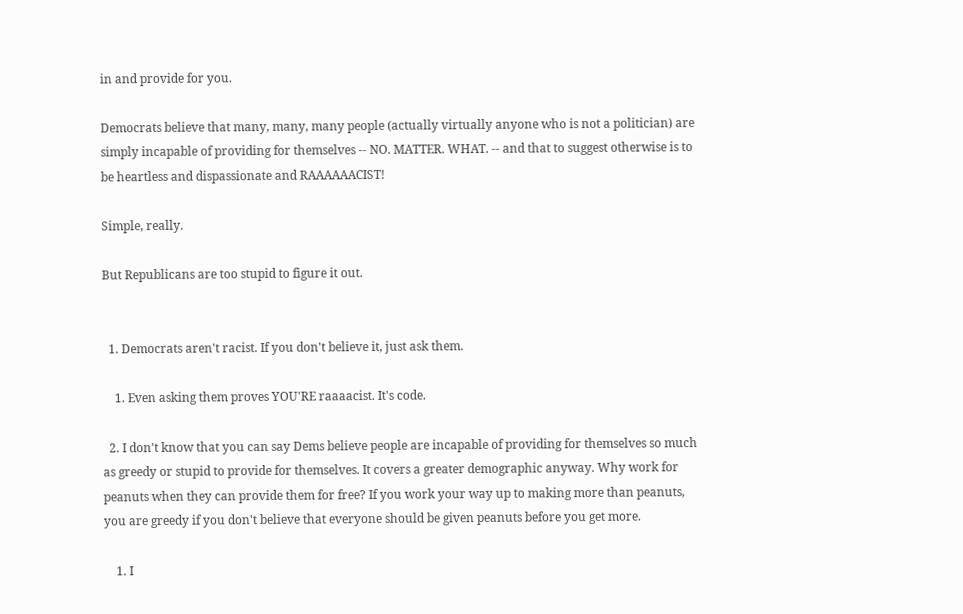in and provide for you.

Democrats believe that many, many, many people (actually virtually anyone who is not a politician) are simply incapable of providing for themselves -- NO. MATTER. WHAT. -- and that to suggest otherwise is to be heartless and dispassionate and RAAAAAACIST!

Simple, really.

But Republicans are too stupid to figure it out.


  1. Democrats aren't racist. If you don't believe it, just ask them.

    1. Even asking them proves YOU'RE raaaacist. It's code.

  2. I don't know that you can say Dems believe people are incapable of providing for themselves so much as greedy or stupid to provide for themselves. It covers a greater demographic anyway. Why work for peanuts when they can provide them for free? If you work your way up to making more than peanuts, you are greedy if you don't believe that everyone should be given peanuts before you get more.

    1. I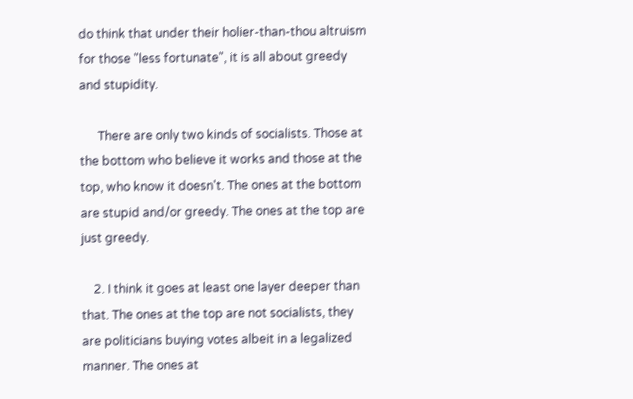do think that under their holier-than-thou altruism for those "less fortunate", it is all about greedy and stupidity.

      There are only two kinds of socialists. Those at the bottom who believe it works and those at the top, who know it doesn't. The ones at the bottom are stupid and/or greedy. The ones at the top are just greedy.

    2. I think it goes at least one layer deeper than that. The ones at the top are not socialists, they are politicians buying votes albeit in a legalized manner. The ones at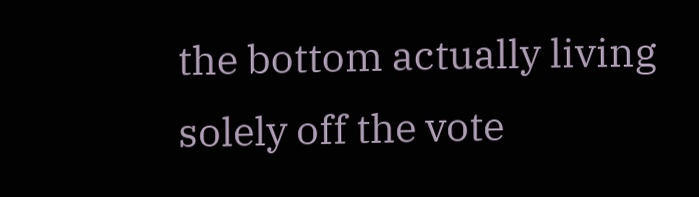the bottom actually living solely off the vote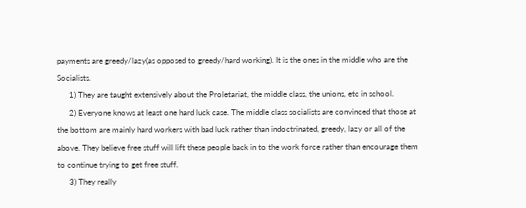payments are greedy/lazy(as opposed to greedy/hard working). It is the ones in the middle who are the Socialists.
      1) They are taught extensively about the Proletariat, the middle class, the unions, etc in school.
      2) Everyone knows at least one hard luck case. The middle class socialists are convinced that those at the bottom are mainly hard workers with bad luck rather than indoctrinated, greedy, lazy or all of the above. They believe free stuff will lift these people back in to the work force rather than encourage them to continue trying to get free stuff.
      3) They really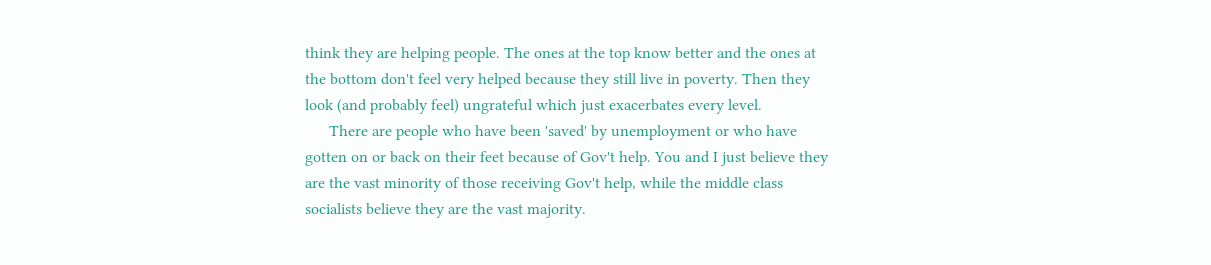think they are helping people. The ones at the top know better and the ones at the bottom don't feel very helped because they still live in poverty. Then they look (and probably feel) ungrateful which just exacerbates every level.
      There are people who have been 'saved' by unemployment or who have gotten on or back on their feet because of Gov't help. You and I just believe they are the vast minority of those receiving Gov't help, while the middle class socialists believe they are the vast majority.